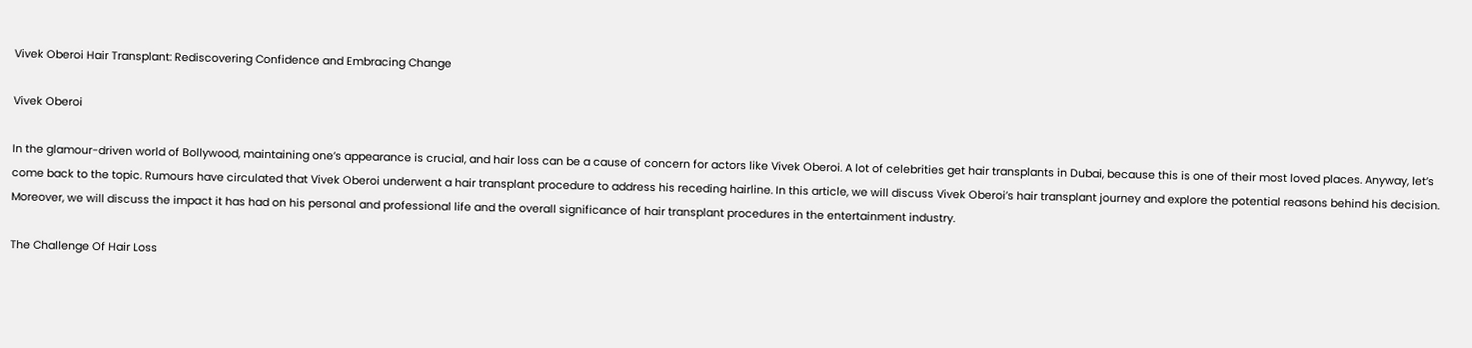Vivek Oberoi Hair Transplant: Rediscovering Confidence and Embracing Change

Vivek Oberoi

In the glamour-driven world of Bollywood, maintaining one’s appearance is crucial, and hair loss can be a cause of concern for actors like Vivek Oberoi. A lot of celebrities get hair transplants in Dubai, because this is one of their most loved places. Anyway, let’s come back to the topic. Rumours have circulated that Vivek Oberoi underwent a hair transplant procedure to address his receding hairline. In this article, we will discuss Vivek Oberoi’s hair transplant journey and explore the potential reasons behind his decision. Moreover, we will discuss the impact it has had on his personal and professional life and the overall significance of hair transplant procedures in the entertainment industry.

The Challenge Of Hair Loss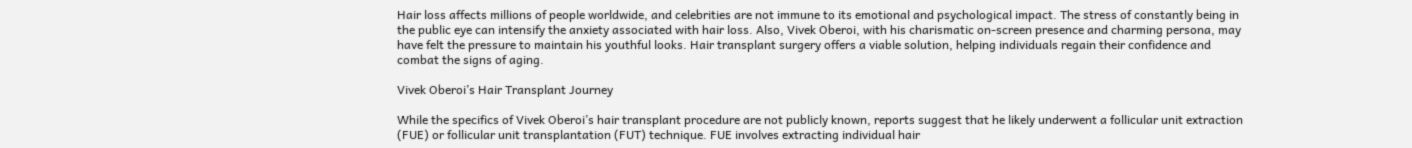Hair loss affects millions of people worldwide, and celebrities are not immune to its emotional and psychological impact. The stress of constantly being in the public eye can intensify the anxiety associated with hair loss. Also, Vivek Oberoi, with his charismatic on-screen presence and charming persona, may have felt the pressure to maintain his youthful looks. Hair transplant surgery offers a viable solution, helping individuals regain their confidence and combat the signs of aging.

Vivek Oberoi’s Hair Transplant Journey

While the specifics of Vivek Oberoi’s hair transplant procedure are not publicly known, reports suggest that he likely underwent a follicular unit extraction (FUE) or follicular unit transplantation (FUT) technique. FUE involves extracting individual hair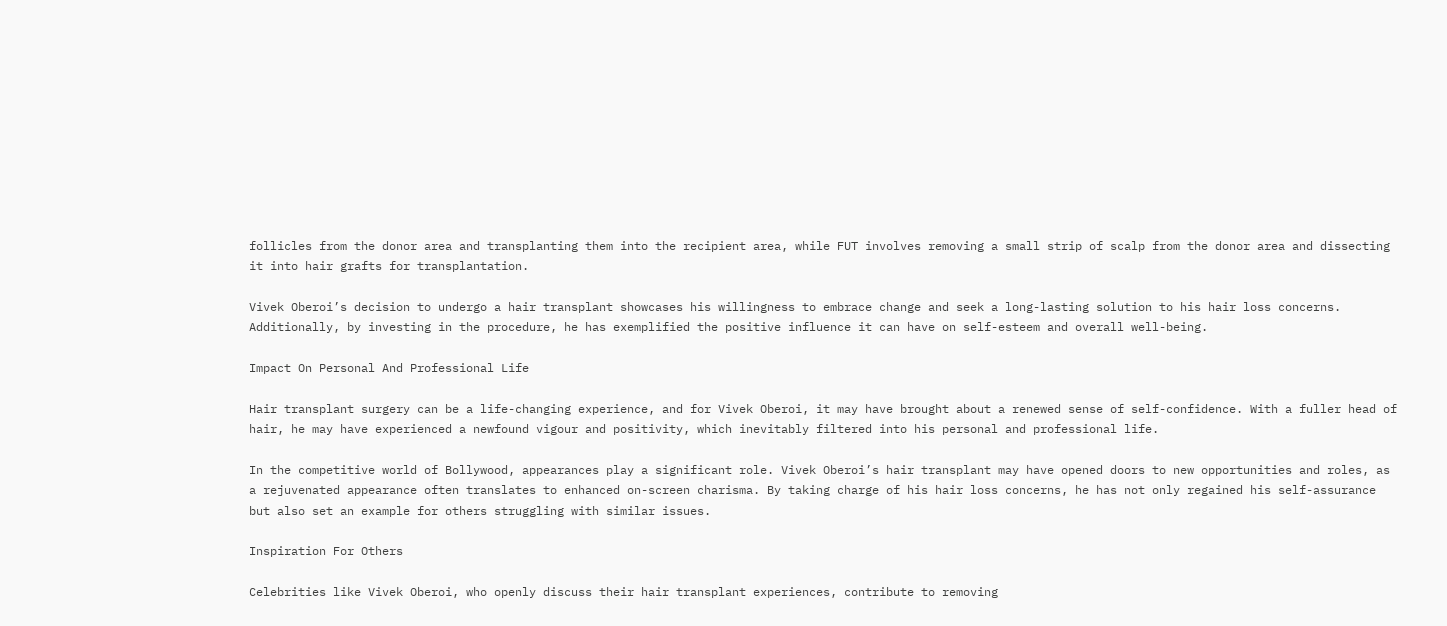follicles from the donor area and transplanting them into the recipient area, while FUT involves removing a small strip of scalp from the donor area and dissecting it into hair grafts for transplantation.

Vivek Oberoi’s decision to undergo a hair transplant showcases his willingness to embrace change and seek a long-lasting solution to his hair loss concerns. Additionally, by investing in the procedure, he has exemplified the positive influence it can have on self-esteem and overall well-being.

Impact On Personal And Professional Life

Hair transplant surgery can be a life-changing experience, and for Vivek Oberoi, it may have brought about a renewed sense of self-confidence. With a fuller head of hair, he may have experienced a newfound vigour and positivity, which inevitably filtered into his personal and professional life.

In the competitive world of Bollywood, appearances play a significant role. Vivek Oberoi’s hair transplant may have opened doors to new opportunities and roles, as a rejuvenated appearance often translates to enhanced on-screen charisma. By taking charge of his hair loss concerns, he has not only regained his self-assurance but also set an example for others struggling with similar issues.

Inspiration For Others

Celebrities like Vivek Oberoi, who openly discuss their hair transplant experiences, contribute to removing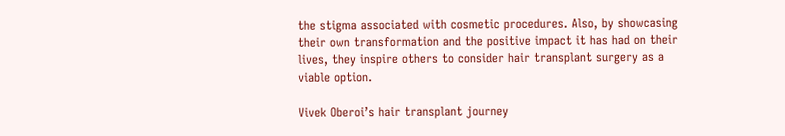the stigma associated with cosmetic procedures. Also, by showcasing their own transformation and the positive impact it has had on their lives, they inspire others to consider hair transplant surgery as a viable option.

Vivek Oberoi’s hair transplant journey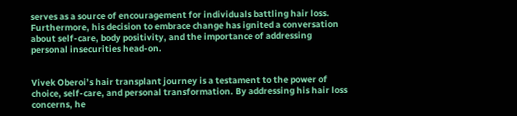serves as a source of encouragement for individuals battling hair loss. Furthermore, his decision to embrace change has ignited a conversation about self-care, body positivity, and the importance of addressing personal insecurities head-on.


Vivek Oberoi’s hair transplant journey is a testament to the power of choice, self-care, and personal transformation. By addressing his hair loss concerns, he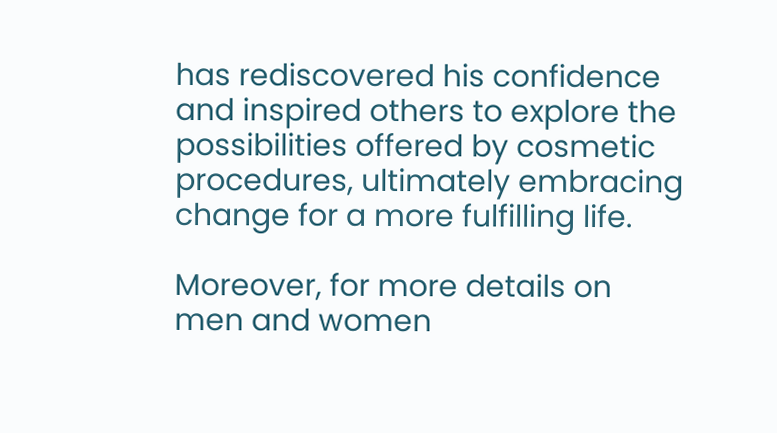has rediscovered his confidence and inspired others to explore the possibilities offered by cosmetic procedures, ultimately embracing change for a more fulfilling life.

Moreover, for more details on men and women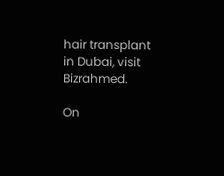hair transplant in Dubai, visit Bizrahmed.

On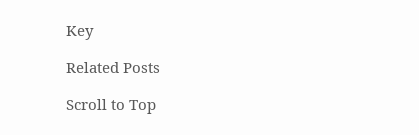Key

Related Posts

Scroll to Top